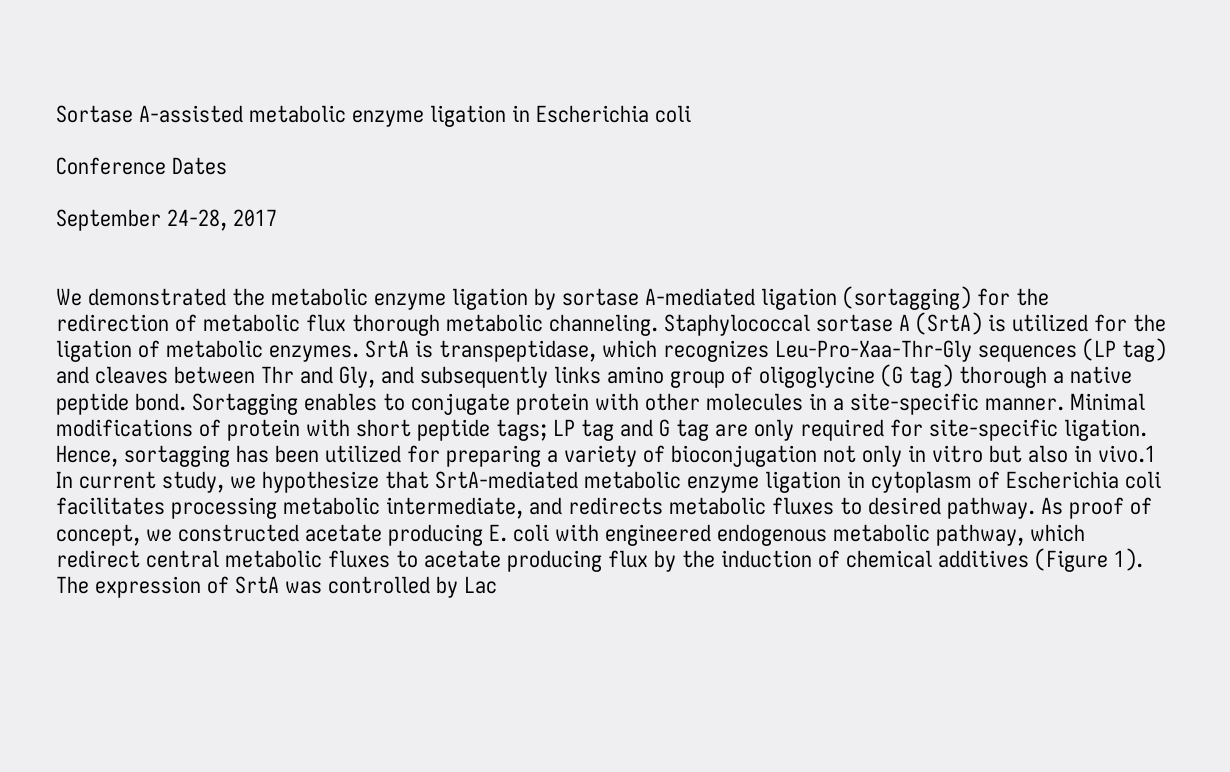Sortase A-assisted metabolic enzyme ligation in Escherichia coli

Conference Dates

September 24-28, 2017


We demonstrated the metabolic enzyme ligation by sortase A-mediated ligation (sortagging) for the redirection of metabolic flux thorough metabolic channeling. Staphylococcal sortase A (SrtA) is utilized for the ligation of metabolic enzymes. SrtA is transpeptidase, which recognizes Leu-Pro-Xaa-Thr-Gly sequences (LP tag) and cleaves between Thr and Gly, and subsequently links amino group of oligoglycine (G tag) thorough a native peptide bond. Sortagging enables to conjugate protein with other molecules in a site-specific manner. Minimal modifications of protein with short peptide tags; LP tag and G tag are only required for site-specific ligation. Hence, sortagging has been utilized for preparing a variety of bioconjugation not only in vitro but also in vivo.1 In current study, we hypothesize that SrtA-mediated metabolic enzyme ligation in cytoplasm of Escherichia coli facilitates processing metabolic intermediate, and redirects metabolic fluxes to desired pathway. As proof of concept, we constructed acetate producing E. coli with engineered endogenous metabolic pathway, which redirect central metabolic fluxes to acetate producing flux by the induction of chemical additives (Figure 1). The expression of SrtA was controlled by Lac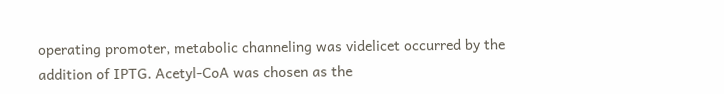operating promoter, metabolic channeling was videlicet occurred by the addition of IPTG. Acetyl-CoA was chosen as the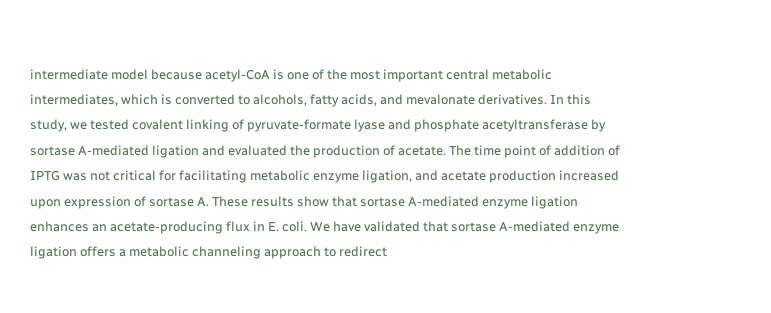intermediate model because acetyl-CoA is one of the most important central metabolic intermediates, which is converted to alcohols, fatty acids, and mevalonate derivatives. In this study, we tested covalent linking of pyruvate-formate lyase and phosphate acetyltransferase by sortase A-mediated ligation and evaluated the production of acetate. The time point of addition of IPTG was not critical for facilitating metabolic enzyme ligation, and acetate production increased upon expression of sortase A. These results show that sortase A-mediated enzyme ligation enhances an acetate-producing flux in E. coli. We have validated that sortase A-mediated enzyme ligation offers a metabolic channeling approach to redirect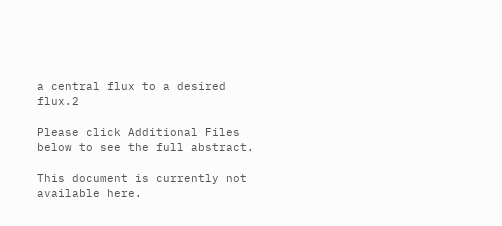a central flux to a desired flux.2

Please click Additional Files below to see the full abstract.

This document is currently not available here.